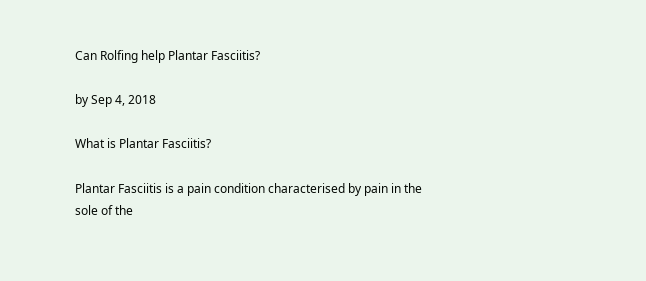Can Rolfing help Plantar Fasciitis?

by Sep 4, 2018

What is Plantar Fasciitis?

Plantar Fasciitis is a pain condition characterised by pain in the sole of the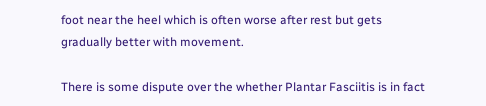foot near the heel which is often worse after rest but gets gradually better with movement.

There is some dispute over the whether Plantar Fasciitis is in fact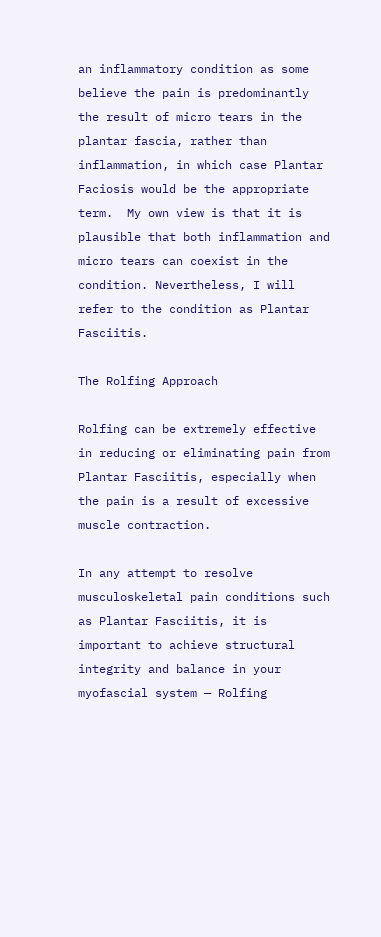an inflammatory condition as some believe the pain is predominantly the result of micro tears in the plantar fascia, rather than inflammation, in which case Plantar Faciosis would be the appropriate term.  My own view is that it is plausible that both inflammation and micro tears can coexist in the condition. Nevertheless, I will refer to the condition as Plantar Fasciitis.

The Rolfing Approach

Rolfing can be extremely effective in reducing or eliminating pain from Plantar Fasciitis, especially when the pain is a result of excessive muscle contraction.

In any attempt to resolve musculoskeletal pain conditions such as Plantar Fasciitis, it is important to achieve structural integrity and balance in your myofascial system — Rolfing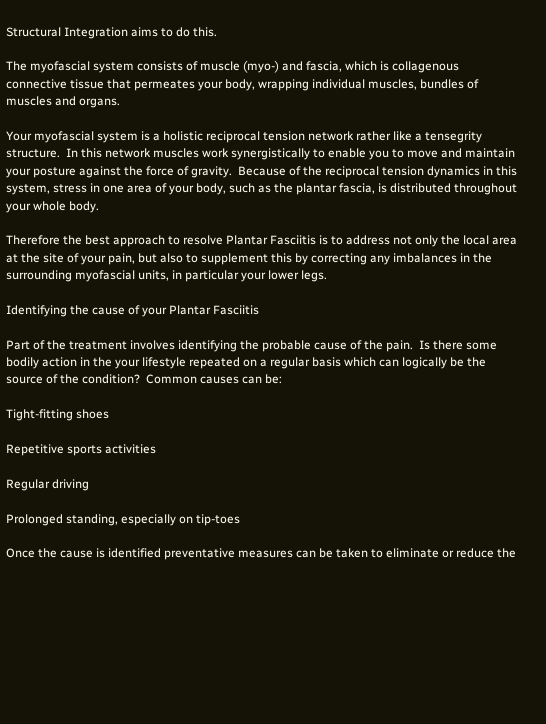Structural Integration aims to do this.

The myofascial system consists of muscle (myo-) and fascia, which is collagenous connective tissue that permeates your body, wrapping individual muscles, bundles of muscles and organs.

Your myofascial system is a holistic reciprocal tension network rather like a tensegrity structure.  In this network muscles work synergistically to enable you to move and maintain your posture against the force of gravity.  Because of the reciprocal tension dynamics in this system, stress in one area of your body, such as the plantar fascia, is distributed throughout your whole body.

Therefore the best approach to resolve Plantar Fasciitis is to address not only the local area at the site of your pain, but also to supplement this by correcting any imbalances in the surrounding myofascial units, in particular your lower legs.

Identifying the cause of your Plantar Fasciitis

Part of the treatment involves identifying the probable cause of the pain.  Is there some bodily action in the your lifestyle repeated on a regular basis which can logically be the source of the condition?  Common causes can be:

Tight-fitting shoes

Repetitive sports activities

Regular driving

Prolonged standing, especially on tip-toes

Once the cause is identified preventative measures can be taken to eliminate or reduce the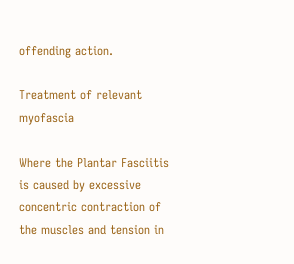offending action.

Treatment of relevant myofascia

Where the Plantar Fasciitis is caused by excessive concentric contraction of the muscles and tension in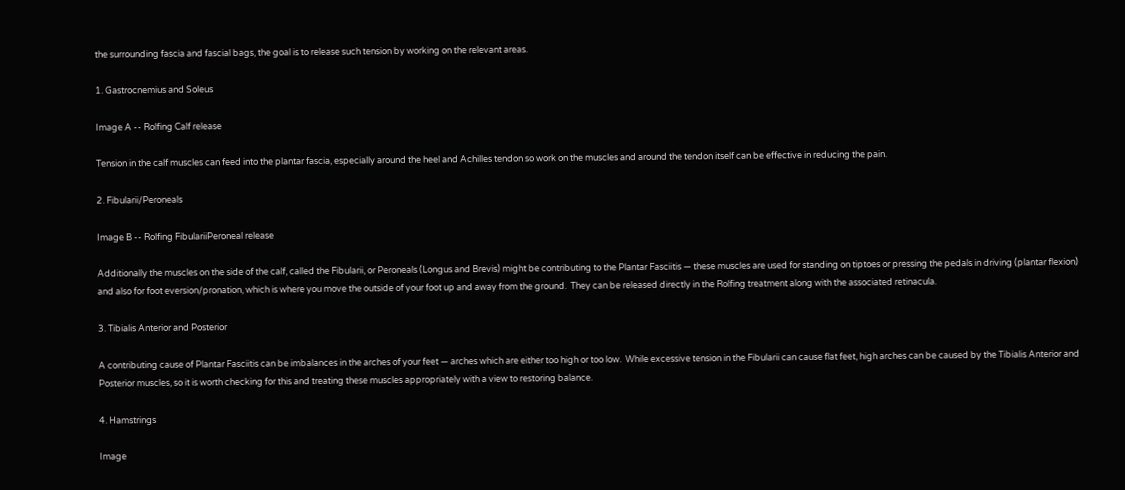the surrounding fascia and fascial bags, the goal is to release such tension by working on the relevant areas.

1. Gastrocnemius and Soleus

Image A -- Rolfing Calf release

Tension in the calf muscles can feed into the plantar fascia, especially around the heel and Achilles tendon so work on the muscles and around the tendon itself can be effective in reducing the pain.

2. Fibularii/Peroneals

Image B -- Rolfing FibulariiPeroneal release

Additionally the muscles on the side of the calf, called the Fibularii, or Peroneals (Longus and Brevis) might be contributing to the Plantar Fasciitis — these muscles are used for standing on tiptoes or pressing the pedals in driving (plantar flexion) and also for foot eversion/pronation, which is where you move the outside of your foot up and away from the ground.  They can be released directly in the Rolfing treatment along with the associated retinacula.

3. Tibialis Anterior and Posterior

A contributing cause of Plantar Fasciitis can be imbalances in the arches of your feet — arches which are either too high or too low.  While excessive tension in the Fibularii can cause flat feet, high arches can be caused by the Tibialis Anterior and Posterior muscles, so it is worth checking for this and treating these muscles appropriately with a view to restoring balance.

4. Hamstrings

Image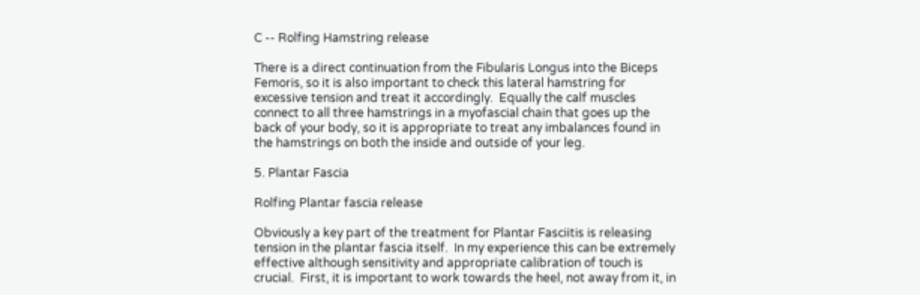C -- Rolfing Hamstring release

There is a direct continuation from the Fibularis Longus into the Biceps Femoris, so it is also important to check this lateral hamstring for excessive tension and treat it accordingly.  Equally the calf muscles connect to all three hamstrings in a myofascial chain that goes up the back of your body, so it is appropriate to treat any imbalances found in the hamstrings on both the inside and outside of your leg.

5. Plantar Fascia

Rolfing Plantar fascia release

Obviously a key part of the treatment for Plantar Fasciitis is releasing tension in the plantar fascia itself.  In my experience this can be extremely effective although sensitivity and appropriate calibration of touch is crucial.  First, it is important to work towards the heel, not away from it, in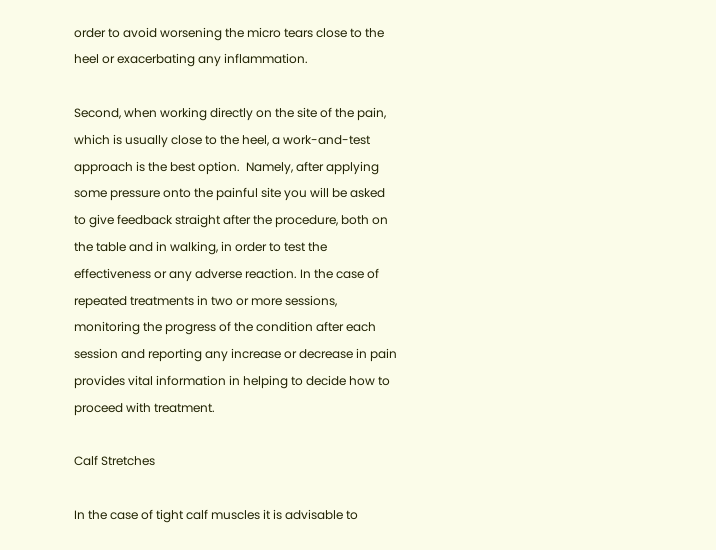order to avoid worsening the micro tears close to the heel or exacerbating any inflammation.

Second, when working directly on the site of the pain, which is usually close to the heel, a work-and-test approach is the best option.  Namely, after applying some pressure onto the painful site you will be asked to give feedback straight after the procedure, both on the table and in walking, in order to test the effectiveness or any adverse reaction. In the case of repeated treatments in two or more sessions, monitoring the progress of the condition after each session and reporting any increase or decrease in pain provides vital information in helping to decide how to proceed with treatment.

Calf Stretches

In the case of tight calf muscles it is advisable to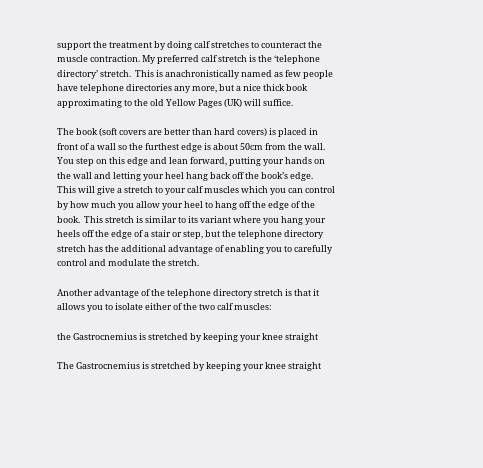support the treatment by doing calf stretches to counteract the muscle contraction. My preferred calf stretch is the ‘telephone directory’ stretch.  This is anachronistically named as few people have telephone directories any more, but a nice thick book approximating to the old Yellow Pages (UK) will suffice.

The book (soft covers are better than hard covers) is placed in front of a wall so the furthest edge is about 50cm from the wall. You step on this edge and lean forward, putting your hands on the wall and letting your heel hang back off the book’s edge.  This will give a stretch to your calf muscles which you can control by how much you allow your heel to hang off the edge of the book.  This stretch is similar to its variant where you hang your heels off the edge of a stair or step, but the telephone directory stretch has the additional advantage of enabling you to carefully control and modulate the stretch.

Another advantage of the telephone directory stretch is that it allows you to isolate either of the two calf muscles:

the Gastrocnemius is stretched by keeping your knee straight

The Gastrocnemius is stretched by keeping your knee straight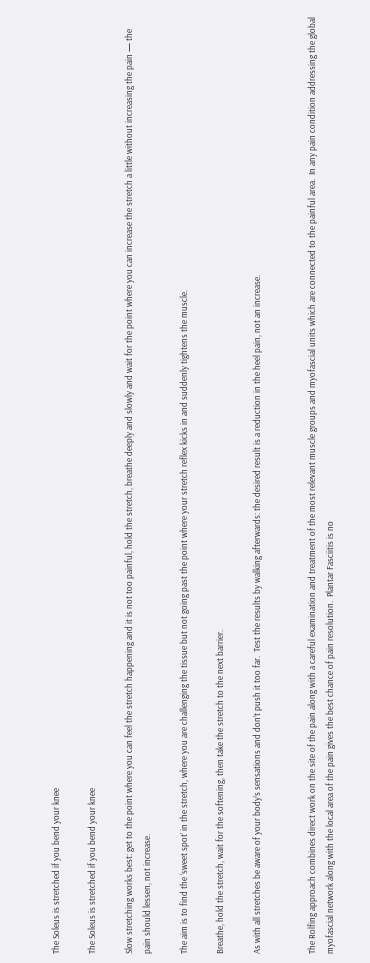The Soleus is stretched if you bend your knee

The Soleus is stretched if you bend your knee

Slow stretching works best: get to the point where you can feel the stretch happening and it is not too painful, hold the stretch, breathe deeply and slowly and wait for the point where you can increase the stretch a little without increasing the pain — the pain should lessen, not increase.

The aim is to find the ‘sweet spot’ in the stretch, where you are challenging the tissue but not going past the point where your stretch reflex kicks in and suddenly tightens the muscle.

Breathe, hold the stretch, wait for the softening, then take the stretch to the next barrier.

As with all stretches be aware of your body’s sensations and don’t push it too far.  Test the results by walking afterwards: the desired result is a reduction in the heel pain, not an increase.


The Rolfing approach combines direct work on the site of the pain along with a careful examination and treatment of the most relevant muscle groups and myofascial units which are connected to the painful area.  In any pain condition addressing the global myofascial network along with the local area of the pain gives the best chance of pain resolution.  Plantar Fasciitis is no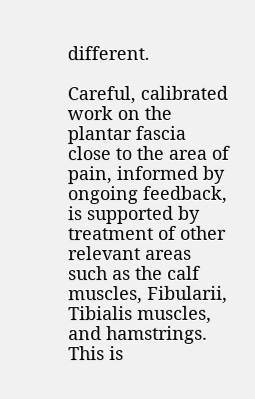different.

Careful, calibrated work on the plantar fascia close to the area of pain, informed by ongoing feedback, is supported by treatment of other relevant areas such as the calf muscles, Fibularii, Tibialis muscles, and hamstrings. This is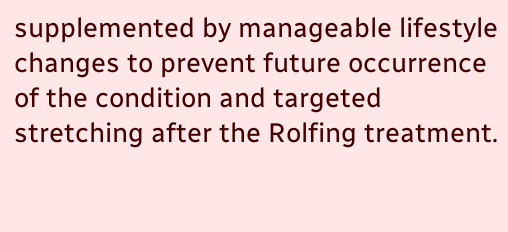supplemented by manageable lifestyle changes to prevent future occurrence of the condition and targeted stretching after the Rolfing treatment.